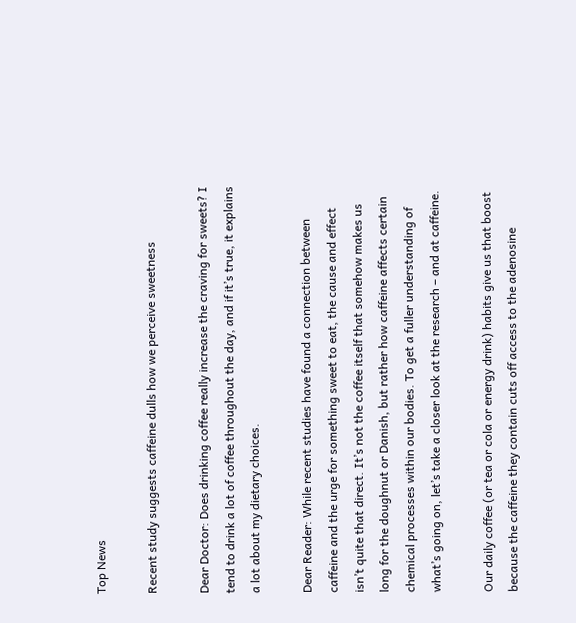Top News

Recent study suggests caffeine dulls how we perceive sweetness

Dear Doctor: Does drinking coffee really increase the craving for sweets? I tend to drink a lot of coffee throughout the day, and if it’s true, it explains a lot about my dietary choices.

Dear Reader: While recent studies have found a connection between caffeine and the urge for something sweet to eat, the cause and effect isn’t quite that direct. It’s not the coffee itself that somehow makes us long for the doughnut or Danish, but rather how caffeine affects certain chemical processes within our bodies. To get a fuller understanding of what’s going on, let’s take a closer look at the research – and at caffeine.

Our daily coffee (or tea or cola or energy drink) habits give us that boost because the caffeine they contain cuts off access to the adenosine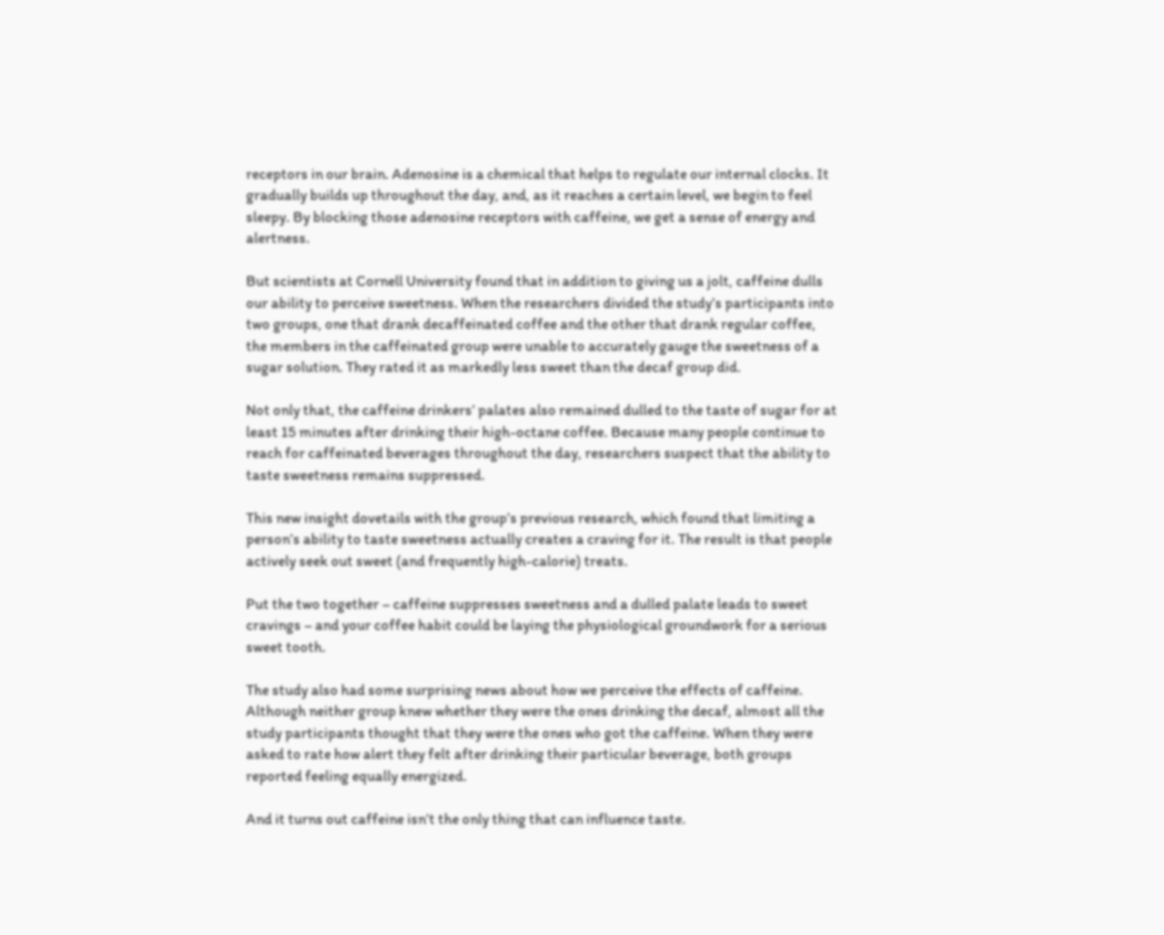receptors in our brain. Adenosine is a chemical that helps to regulate our internal clocks. It gradually builds up throughout the day, and, as it reaches a certain level, we begin to feel sleepy. By blocking those adenosine receptors with caffeine, we get a sense of energy and alertness.

But scientists at Cornell University found that in addition to giving us a jolt, caffeine dulls our ability to perceive sweetness. When the researchers divided the study’s participants into two groups, one that drank decaffeinated coffee and the other that drank regular coffee, the members in the caffeinated group were unable to accurately gauge the sweetness of a sugar solution. They rated it as markedly less sweet than the decaf group did.

Not only that, the caffeine drinkers’ palates also remained dulled to the taste of sugar for at least 15 minutes after drinking their high-octane coffee. Because many people continue to reach for caffeinated beverages throughout the day, researchers suspect that the ability to taste sweetness remains suppressed.

This new insight dovetails with the group’s previous research, which found that limiting a person’s ability to taste sweetness actually creates a craving for it. The result is that people actively seek out sweet (and frequently high-calorie) treats.

Put the two together – caffeine suppresses sweetness and a dulled palate leads to sweet cravings – and your coffee habit could be laying the physiological groundwork for a serious sweet tooth.

The study also had some surprising news about how we perceive the effects of caffeine. Although neither group knew whether they were the ones drinking the decaf, almost all the study participants thought that they were the ones who got the caffeine. When they were asked to rate how alert they felt after drinking their particular beverage, both groups reported feeling equally energized.

And it turns out caffeine isn’t the only thing that can influence taste.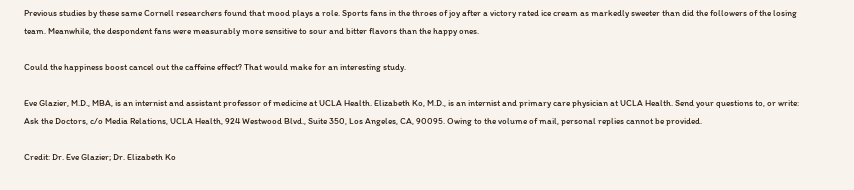Previous studies by these same Cornell researchers found that mood plays a role. Sports fans in the throes of joy after a victory rated ice cream as markedly sweeter than did the followers of the losing team. Meanwhile, the despondent fans were measurably more sensitive to sour and bitter flavors than the happy ones.

Could the happiness boost cancel out the caffeine effect? That would make for an interesting study.

Eve Glazier, M.D., MBA, is an internist and assistant professor of medicine at UCLA Health. Elizabeth Ko, M.D., is an internist and primary care physician at UCLA Health. Send your questions to, or write: Ask the Doctors, c/o Media Relations, UCLA Health, 924 Westwood Blvd., Suite 350, Los Angeles, CA, 90095. Owing to the volume of mail, personal replies cannot be provided.

Credit: Dr. Eve Glazier; Dr. Elizabeth Ko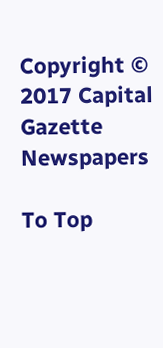Copyright © 2017 Capital Gazette Newspapers

To Top